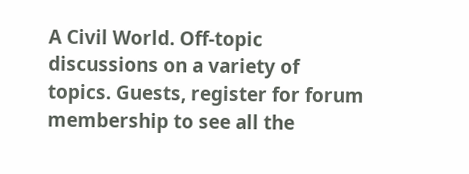A Civil World. Off-topic discussions on a variety of topics. Guests, register for forum membership to see all the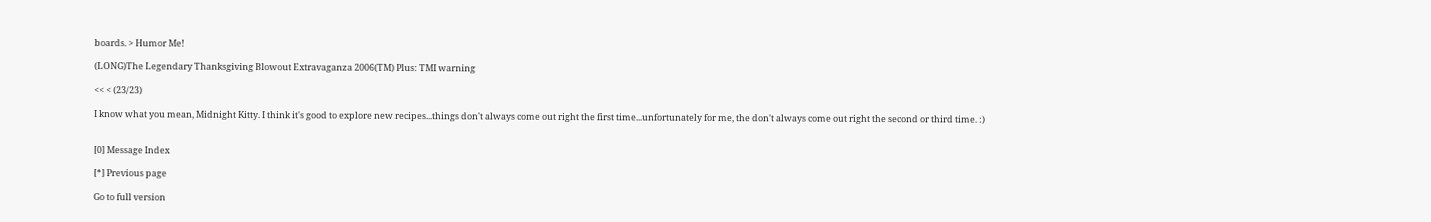boards. > Humor Me!

(LONG)The Legendary Thanksgiving Blowout Extravaganza 2006(TM) Plus: TMI warning

<< < (23/23)

I know what you mean, Midnight Kitty. I think it's good to explore new recipes...things don't always come out right the first time...unfortunately for me, the don't always come out right the second or third time. :)


[0] Message Index

[*] Previous page

Go to full version